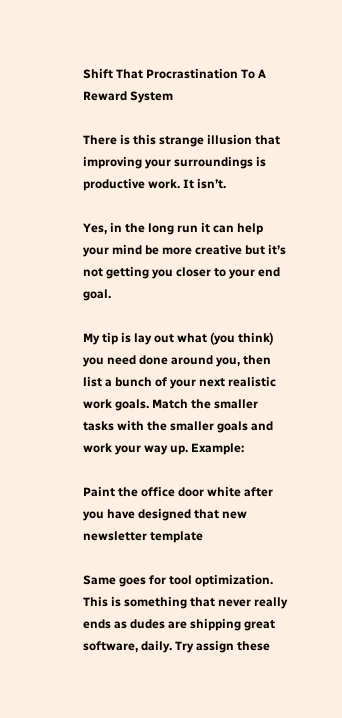Shift That Procrastination To A Reward System

There is this strange illusion that improving your surroundings is productive work. It isn’t.

Yes, in the long run it can help your mind be more creative but it’s not getting you closer to your end goal.

My tip is lay out what (you think) you need done around you, then list a bunch of your next realistic work goals. Match the smaller tasks with the smaller goals and work your way up. Example:

Paint the office door white after you have designed that new newsletter template

Same goes for tool optimization. This is something that never really ends as dudes are shipping great software, daily. Try assign these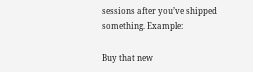sessions after you’ve shipped something. Example:

Buy that new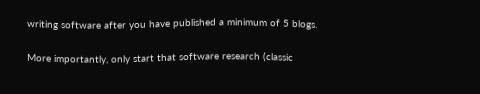writing software after you have published a minimum of 5 blogs.

More importantly, only start that software research (classic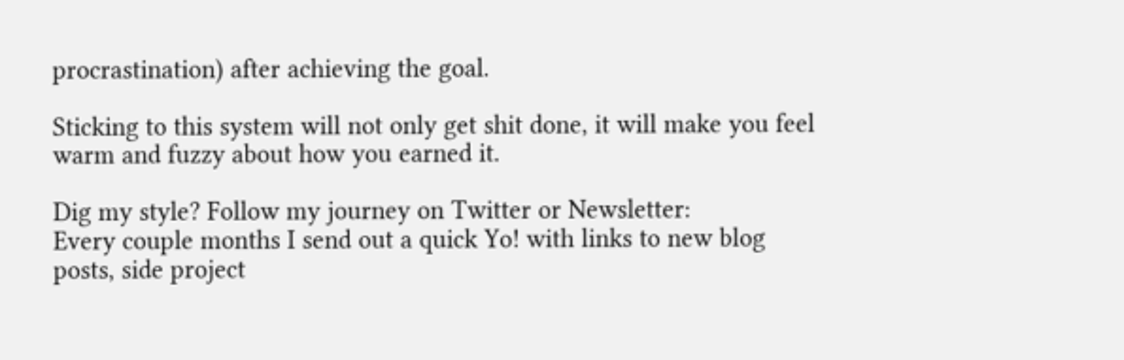procrastination) after achieving the goal.

Sticking to this system will not only get shit done, it will make you feel warm and fuzzy about how you earned it.

Dig my style? Follow my journey on Twitter or Newsletter:
Every couple months I send out a quick Yo! with links to new blog posts, side project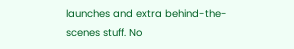launches and extra behind-the-scenes stuff. No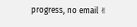progress, no email ✌